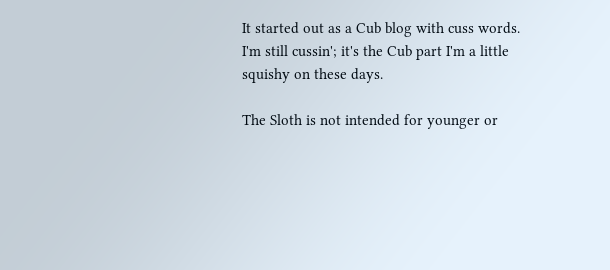It started out as a Cub blog with cuss words. I'm still cussin'; it's the Cub part I'm a little squishy on these days.

The Sloth is not intended for younger or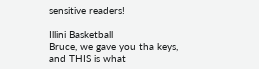sensitive readers!

Illini Basketball
Bruce, we gave you tha keys, and THIS is what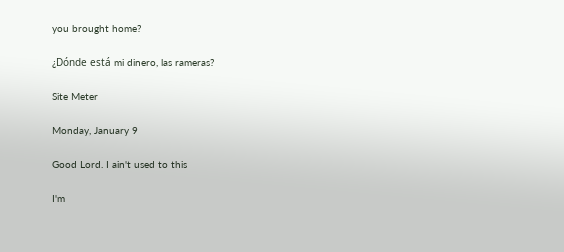you brought home?

¿Dónde está mi dinero, las rameras?

Site Meter

Monday, January 9

Good Lord. I ain't used to this

I'm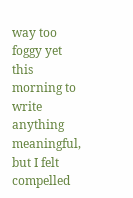way too foggy yet this morning to write anything meaningful, but I felt compelled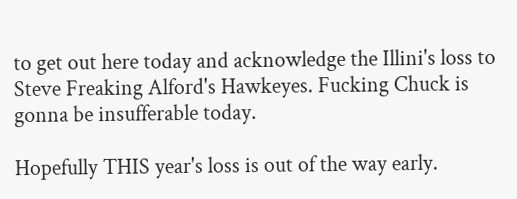to get out here today and acknowledge the Illini's loss to Steve Freaking Alford's Hawkeyes. Fucking Chuck is gonna be insufferable today.

Hopefully THIS year's loss is out of the way early.